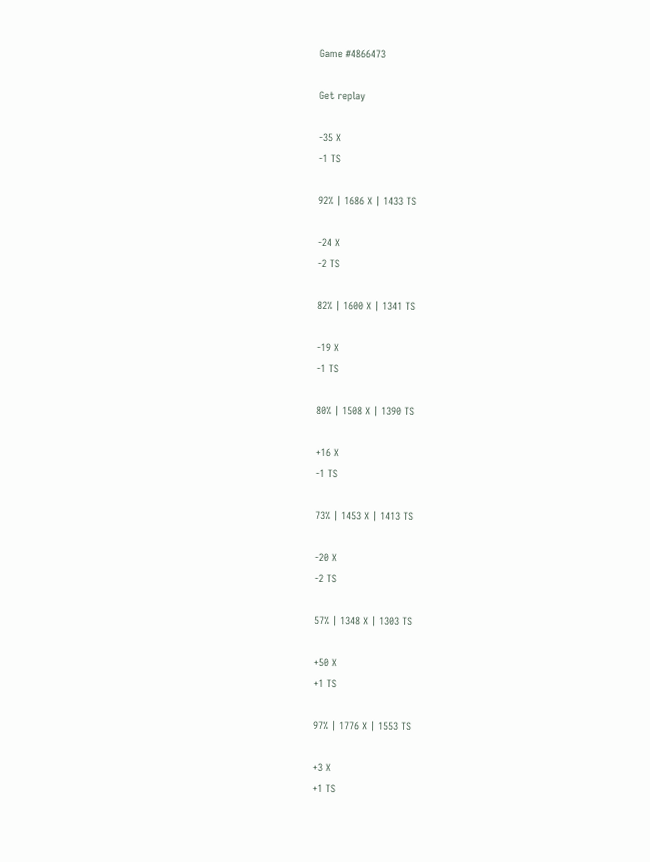Game #4866473

Get replay

-35 X
-1 TS

92% | 1686 X | 1433 TS

-24 X
-2 TS

82% | 1600 X | 1341 TS

-19 X
-1 TS

80% | 1508 X | 1390 TS

+16 X
-1 TS

73% | 1453 X | 1413 TS

-20 X
-2 TS

57% | 1348 X | 1303 TS

+50 X
+1 TS

97% | 1776 X | 1553 TS

+3 X
+1 TS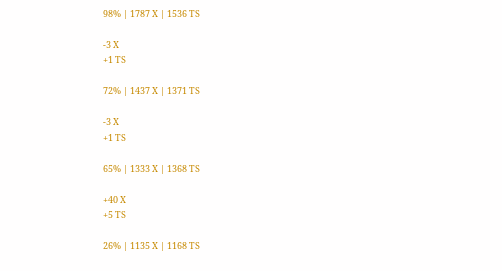98% | 1787 X | 1536 TS

-3 X
+1 TS

72% | 1437 X | 1371 TS

-3 X
+1 TS

65% | 1333 X | 1368 TS

+40 X
+5 TS

26% | 1135 X | 1168 TS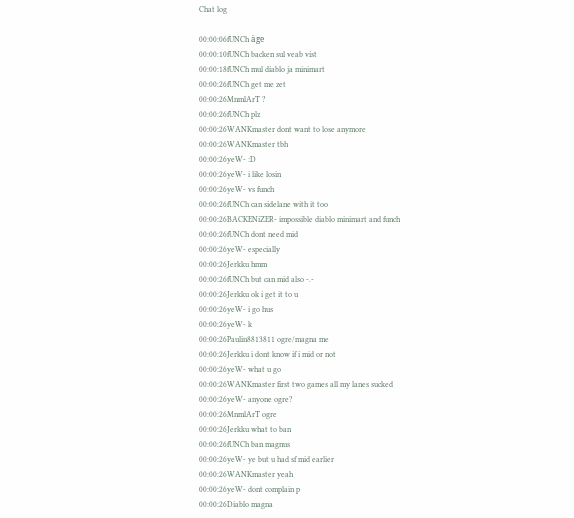Chat log

00:00:06fUNCh äge
00:00:10fUNCh backen sul veab vist
00:00:18fUNCh mul diablo ja minimart
00:00:26fUNCh get me zet
00:00:26MnmlArT ?
00:00:26fUNCh plz
00:00:26WANKmaster dont want to lose anymore
00:00:26WANKmaster tbh
00:00:26yeW- :D
00:00:26yeW- i like losin
00:00:26yeW- vs funch
00:00:26fUNCh can sidelane with it too
00:00:26BACKENiZER- impossible diablo minimart and funch
00:00:26fUNCh dont need mid
00:00:26yeW- especially
00:00:26Jerkku hmm
00:00:26fUNCh but can mid also -.-
00:00:26Jerkku ok i get it to u
00:00:26yeW- i go hus
00:00:26yeW- k
00:00:26Paulin8813811 ogre/magna me
00:00:26Jerkku i dont know if i mid or not
00:00:26yeW- what u go
00:00:26WANKmaster first two games all my lanes sucked
00:00:26yeW- anyone ogre?
00:00:26MnmlArT ogre
00:00:26Jerkku what to ban
00:00:26fUNCh ban magnus
00:00:26yeW- ye but u had sf mid earlier
00:00:26WANKmaster yeah
00:00:26yeW- dont complain p
00:00:26Diablo magna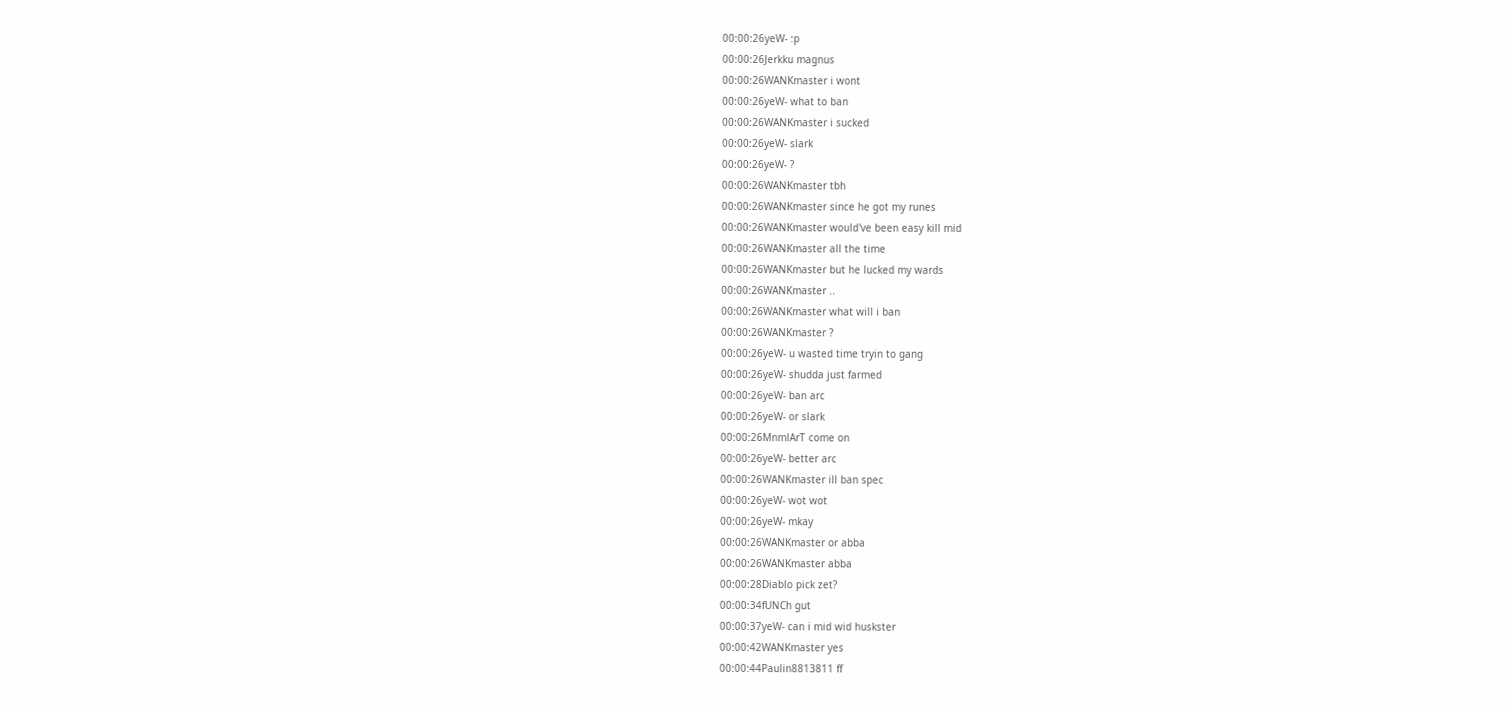00:00:26yeW- :p
00:00:26Jerkku magnus
00:00:26WANKmaster i wont
00:00:26yeW- what to ban
00:00:26WANKmaster i sucked
00:00:26yeW- slark
00:00:26yeW- ?
00:00:26WANKmaster tbh
00:00:26WANKmaster since he got my runes
00:00:26WANKmaster would've been easy kill mid
00:00:26WANKmaster all the time
00:00:26WANKmaster but he lucked my wards
00:00:26WANKmaster ..
00:00:26WANKmaster what will i ban
00:00:26WANKmaster ?
00:00:26yeW- u wasted time tryin to gang
00:00:26yeW- shudda just farmed
00:00:26yeW- ban arc
00:00:26yeW- or slark
00:00:26MnmlArT come on
00:00:26yeW- better arc
00:00:26WANKmaster ill ban spec
00:00:26yeW- wot wot
00:00:26yeW- mkay
00:00:26WANKmaster or abba
00:00:26WANKmaster abba
00:00:28Diablo pick zet?
00:00:34fUNCh gut
00:00:37yeW- can i mid wid huskster
00:00:42WANKmaster yes
00:00:44Paulin8813811 ff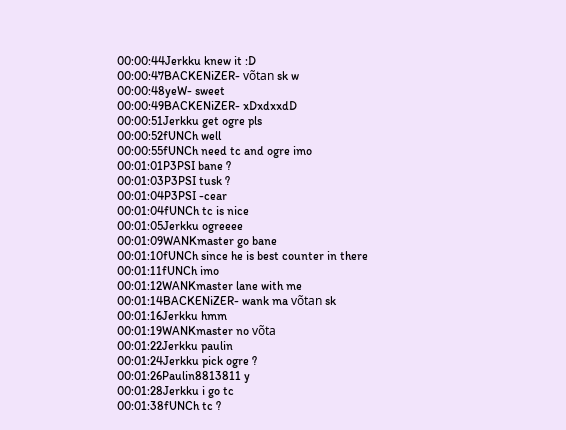00:00:44Jerkku knew it :D
00:00:47BACKENiZER- võtan sk w
00:00:48yeW- sweet
00:00:49BACKENiZER- xDxdxxdD
00:00:51Jerkku get ogre pls
00:00:52fUNCh well
00:00:55fUNCh need tc and ogre imo
00:01:01P3PSI bane ?
00:01:03P3PSI tusk ?
00:01:04P3PSI -cear
00:01:04fUNCh tc is nice
00:01:05Jerkku ogreeee
00:01:09WANKmaster go bane
00:01:10fUNCh since he is best counter in there
00:01:11fUNCh imo
00:01:12WANKmaster lane with me
00:01:14BACKENiZER- wank ma võtan sk
00:01:16Jerkku hmm
00:01:19WANKmaster no võta
00:01:22Jerkku paulin
00:01:24Jerkku pick ogre ?
00:01:26Paulin8813811 y
00:01:28Jerkku i go tc
00:01:38fUNCh tc ?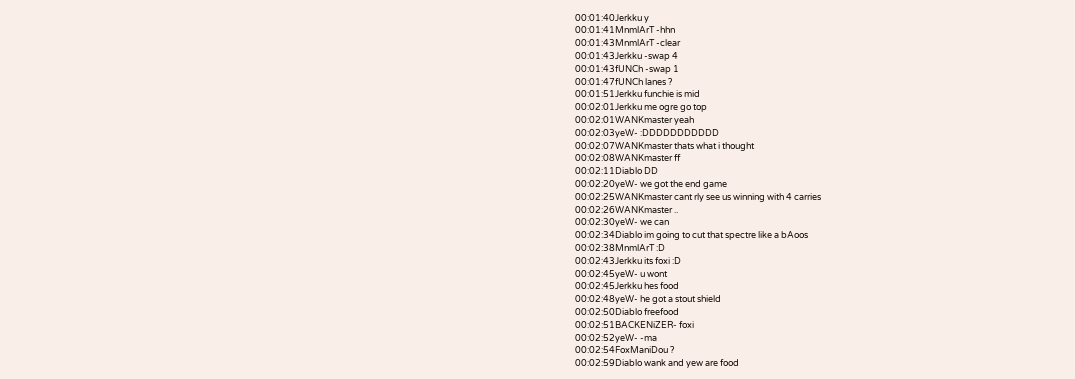00:01:40Jerkku y
00:01:41MnmlArT -hhn
00:01:43MnmlArT -clear
00:01:43Jerkku -swap 4
00:01:43fUNCh -swap 1
00:01:47fUNCh lanes ?
00:01:51Jerkku funchie is mid
00:02:01Jerkku me ogre go top
00:02:01WANKmaster yeah
00:02:03yeW- :DDDDDDDDDDD
00:02:07WANKmaster thats what i thought
00:02:08WANKmaster ff
00:02:11Diablo DD
00:02:20yeW- we got the end game
00:02:25WANKmaster cant rly see us winning with 4 carries
00:02:26WANKmaster ..
00:02:30yeW- we can
00:02:34Diablo im going to cut that spectre like a bAoos
00:02:38MnmlArT :D
00:02:43Jerkku its foxi :D
00:02:45yeW- u wont
00:02:45Jerkku hes food
00:02:48yeW- he got a stout shield
00:02:50Diablo freefood
00:02:51BACKENiZER- foxi
00:02:52yeW- -ma
00:02:54FoxManiDou ?
00:02:59Diablo wank and yew are food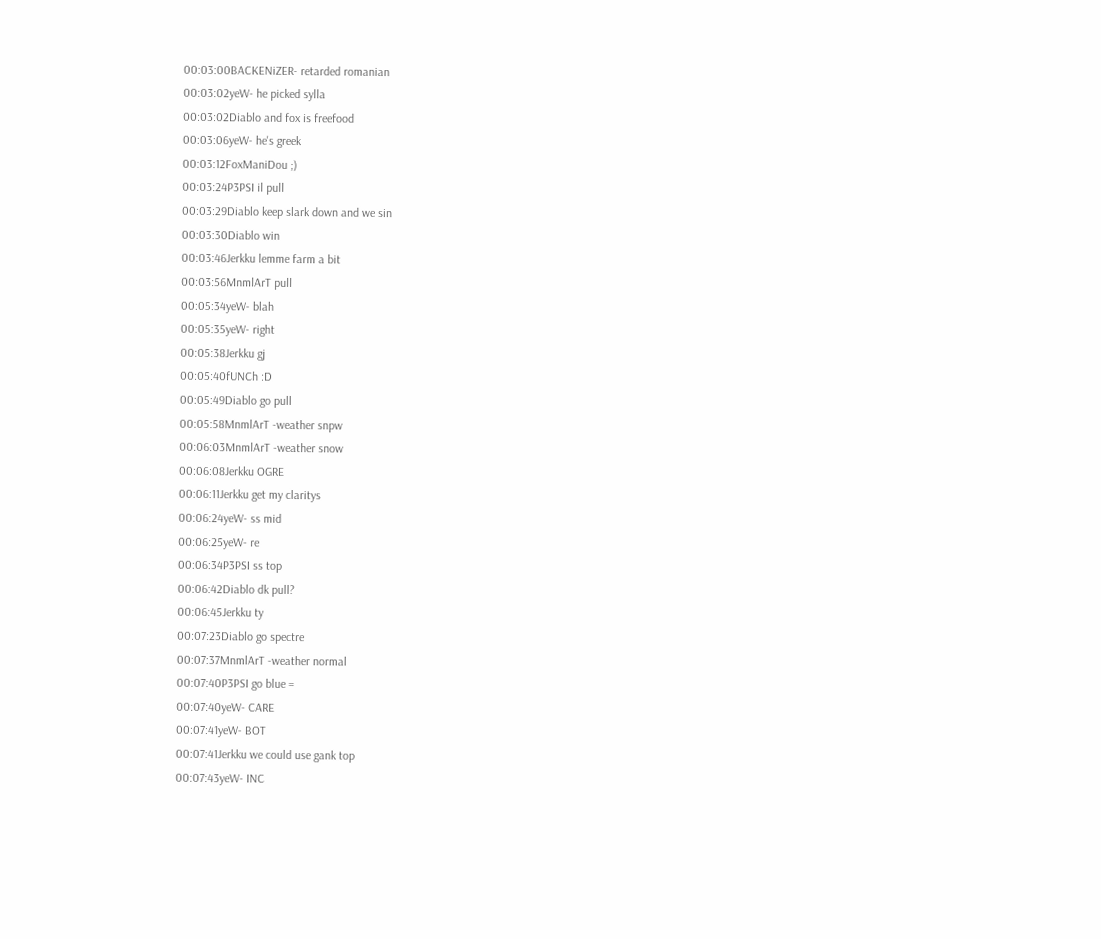00:03:00BACKENiZER- retarded romanian
00:03:02yeW- he picked sylla
00:03:02Diablo and fox is freefood
00:03:06yeW- he's greek
00:03:12FoxManiDou ;)
00:03:24P3PSI il pull
00:03:29Diablo keep slark down and we sin
00:03:30Diablo win
00:03:46Jerkku lemme farm a bit
00:03:56MnmlArT pull
00:05:34yeW- blah
00:05:35yeW- right
00:05:38Jerkku gj
00:05:40fUNCh :D
00:05:49Diablo go pull
00:05:58MnmlArT -weather snpw
00:06:03MnmlArT -weather snow
00:06:08Jerkku OGRE
00:06:11Jerkku get my claritys
00:06:24yeW- ss mid
00:06:25yeW- re
00:06:34P3PSI ss top
00:06:42Diablo dk pull?
00:06:45Jerkku ty
00:07:23Diablo go spectre
00:07:37MnmlArT -weather normal
00:07:40P3PSI go blue =
00:07:40yeW- CARE
00:07:41yeW- BOT
00:07:41Jerkku we could use gank top
00:07:43yeW- INC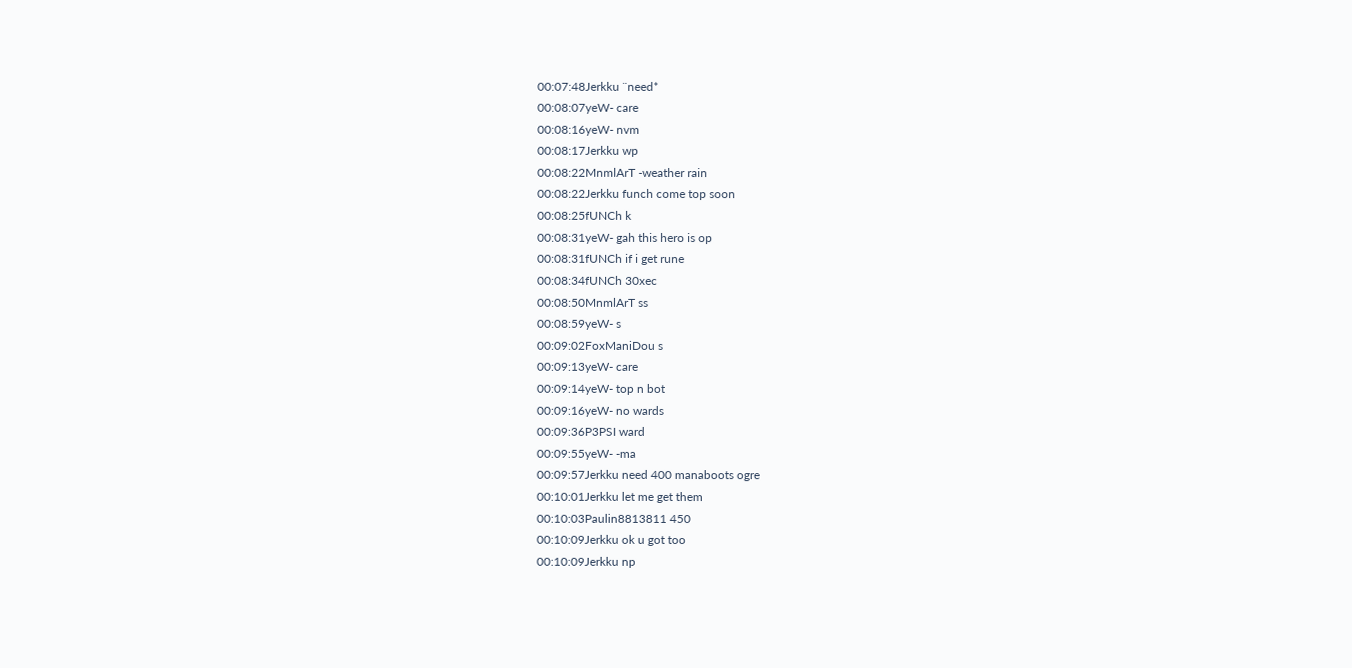00:07:48Jerkku ¨need*
00:08:07yeW- care
00:08:16yeW- nvm
00:08:17Jerkku wp
00:08:22MnmlArT -weather rain
00:08:22Jerkku funch come top soon
00:08:25fUNCh k
00:08:31yeW- gah this hero is op
00:08:31fUNCh if i get rune
00:08:34fUNCh 30xec
00:08:50MnmlArT ss
00:08:59yeW- s
00:09:02FoxManiDou s
00:09:13yeW- care
00:09:14yeW- top n bot
00:09:16yeW- no wards
00:09:36P3PSI ward
00:09:55yeW- -ma
00:09:57Jerkku need 400 manaboots ogre
00:10:01Jerkku let me get them
00:10:03Paulin8813811 450
00:10:09Jerkku ok u got too
00:10:09Jerkku np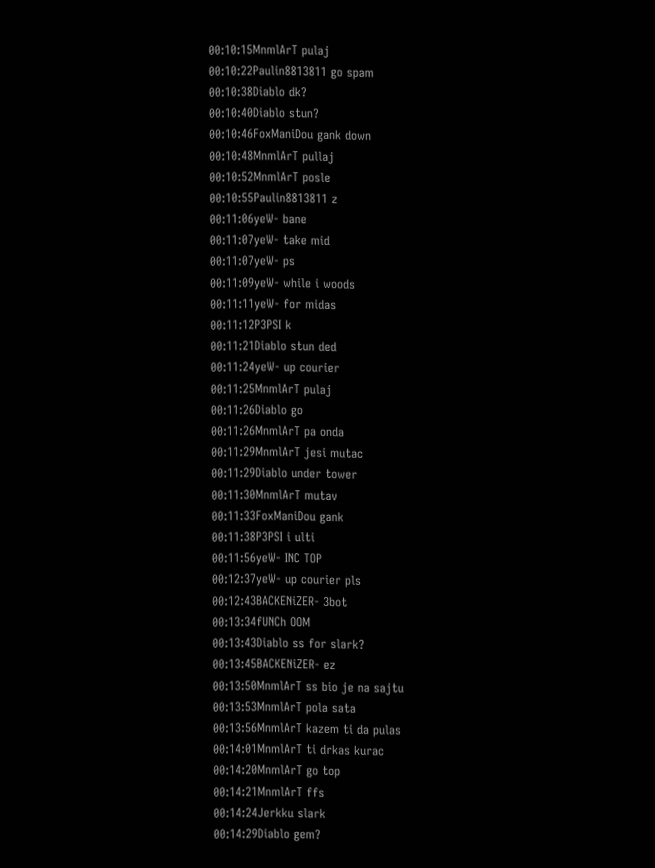00:10:15MnmlArT pulaj
00:10:22Paulin8813811 go spam
00:10:38Diablo dk?
00:10:40Diablo stun?
00:10:46FoxManiDou gank down
00:10:48MnmlArT pullaj
00:10:52MnmlArT posle
00:10:55Paulin8813811 z
00:11:06yeW- bane
00:11:07yeW- take mid
00:11:07yeW- ps
00:11:09yeW- while i woods
00:11:11yeW- for midas
00:11:12P3PSI k
00:11:21Diablo stun ded
00:11:24yeW- up courier
00:11:25MnmlArT pulaj
00:11:26Diablo go
00:11:26MnmlArT pa onda
00:11:29MnmlArT jesi mutac
00:11:29Diablo under tower
00:11:30MnmlArT mutav
00:11:33FoxManiDou gank
00:11:38P3PSI i ulti
00:11:56yeW- INC TOP
00:12:37yeW- up courier pls
00:12:43BACKENiZER- 3bot
00:13:34fUNCh OOM
00:13:43Diablo ss for slark?
00:13:45BACKENiZER- ez
00:13:50MnmlArT ss bio je na sajtu
00:13:53MnmlArT pola sata
00:13:56MnmlArT kazem ti da pulas
00:14:01MnmlArT ti drkas kurac
00:14:20MnmlArT go top
00:14:21MnmlArT ffs
00:14:24Jerkku slark
00:14:29Diablo gem?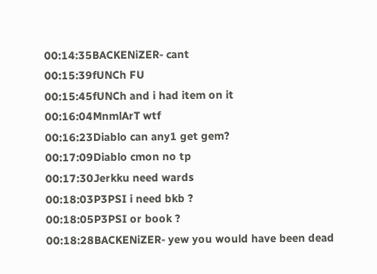00:14:35BACKENiZER- cant
00:15:39fUNCh FU
00:15:45fUNCh and i had item on it
00:16:04MnmlArT wtf
00:16:23Diablo can any1 get gem?
00:17:09Diablo cmon no tp
00:17:30Jerkku need wards
00:18:03P3PSI i need bkb ?
00:18:05P3PSI or book ?
00:18:28BACKENiZER- yew you would have been dead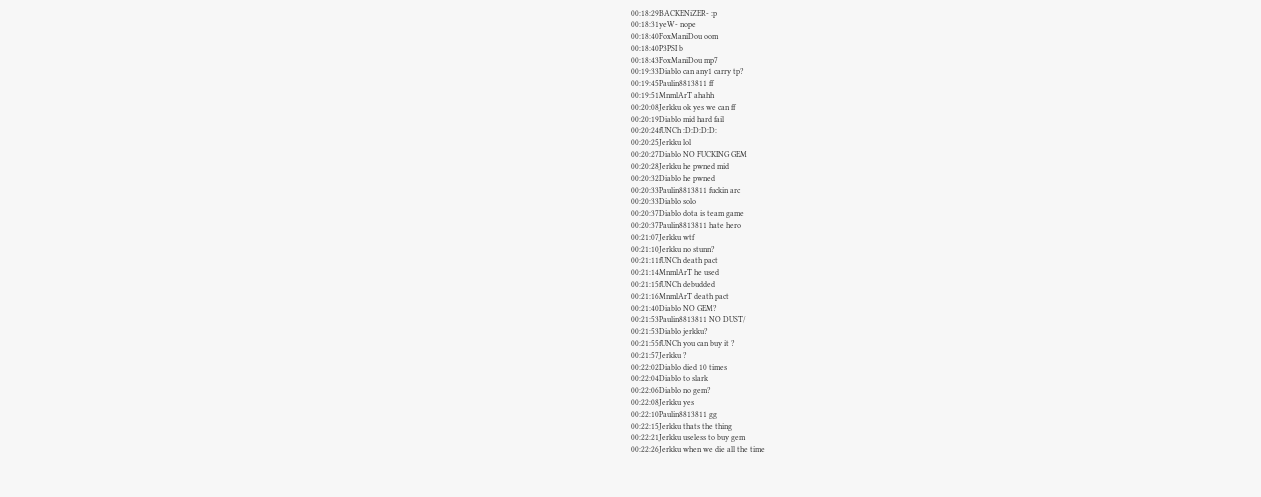00:18:29BACKENiZER- :p
00:18:31yeW- nope
00:18:40FoxManiDou oom
00:18:40P3PSI b
00:18:43FoxManiDou mp7
00:19:33Diablo can any1 carry tp?
00:19:45Paulin8813811 ff
00:19:51MnmlArT ahahh
00:20:08Jerkku ok yes we can ff
00:20:19Diablo mid hard fail
00:20:24fUNCh :D:D:D:D:
00:20:25Jerkku lol
00:20:27Diablo NO FUCKING GEM
00:20:28Jerkku he pwned mid
00:20:32Diablo he pwned
00:20:33Paulin8813811 fuckin arc
00:20:33Diablo solo
00:20:37Diablo dota is team game
00:20:37Paulin8813811 hate hero
00:21:07Jerkku wtf
00:21:10Jerkku no stunn?
00:21:11fUNCh death pact
00:21:14MnmlArT he used
00:21:15fUNCh debudded
00:21:16MnmlArT death pact
00:21:40Diablo NO GEM?
00:21:53Paulin8813811 NO DUST/
00:21:53Diablo jerkku?
00:21:55fUNCh you can buy it ?
00:21:57Jerkku ?
00:22:02Diablo died 10 times
00:22:04Diablo to slark
00:22:06Diablo no gem?
00:22:08Jerkku yes
00:22:10Paulin8813811 gg
00:22:15Jerkku thats the thing
00:22:21Jerkku useless to buy gem
00:22:26Jerkku when we die all the time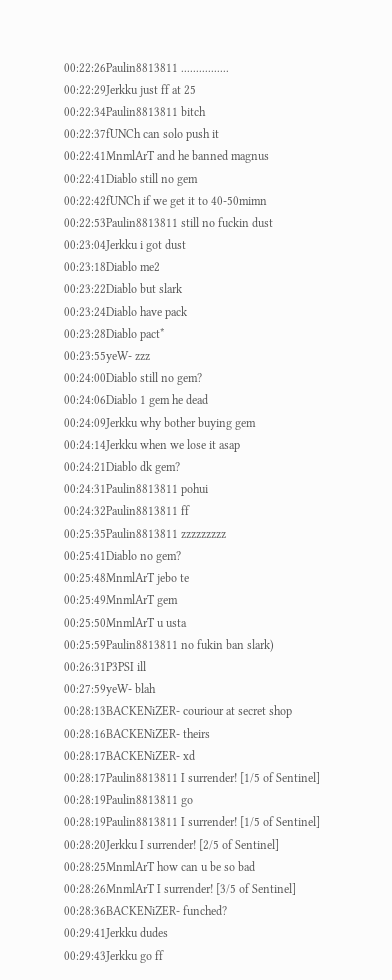00:22:26Paulin8813811 ................
00:22:29Jerkku just ff at 25
00:22:34Paulin8813811 bitch
00:22:37fUNCh can solo push it
00:22:41MnmlArT and he banned magnus
00:22:41Diablo still no gem
00:22:42fUNCh if we get it to 40-50mimn
00:22:53Paulin8813811 still no fuckin dust
00:23:04Jerkku i got dust
00:23:18Diablo me2
00:23:22Diablo but slark
00:23:24Diablo have pack
00:23:28Diablo pact*
00:23:55yeW- zzz
00:24:00Diablo still no gem?
00:24:06Diablo 1 gem he dead
00:24:09Jerkku why bother buying gem
00:24:14Jerkku when we lose it asap
00:24:21Diablo dk gem?
00:24:31Paulin8813811 pohui
00:24:32Paulin8813811 ff
00:25:35Paulin8813811 zzzzzzzzz
00:25:41Diablo no gem?
00:25:48MnmlArT jebo te
00:25:49MnmlArT gem
00:25:50MnmlArT u usta
00:25:59Paulin8813811 no fukin ban slark)
00:26:31P3PSI ill
00:27:59yeW- blah
00:28:13BACKENiZER- couriour at secret shop
00:28:16BACKENiZER- theirs
00:28:17BACKENiZER- xd
00:28:17Paulin8813811 I surrender! [1/5 of Sentinel]
00:28:19Paulin8813811 go
00:28:19Paulin8813811 I surrender! [1/5 of Sentinel]
00:28:20Jerkku I surrender! [2/5 of Sentinel]
00:28:25MnmlArT how can u be so bad
00:28:26MnmlArT I surrender! [3/5 of Sentinel]
00:28:36BACKENiZER- funched?
00:29:41Jerkku dudes
00:29:43Jerkku go ff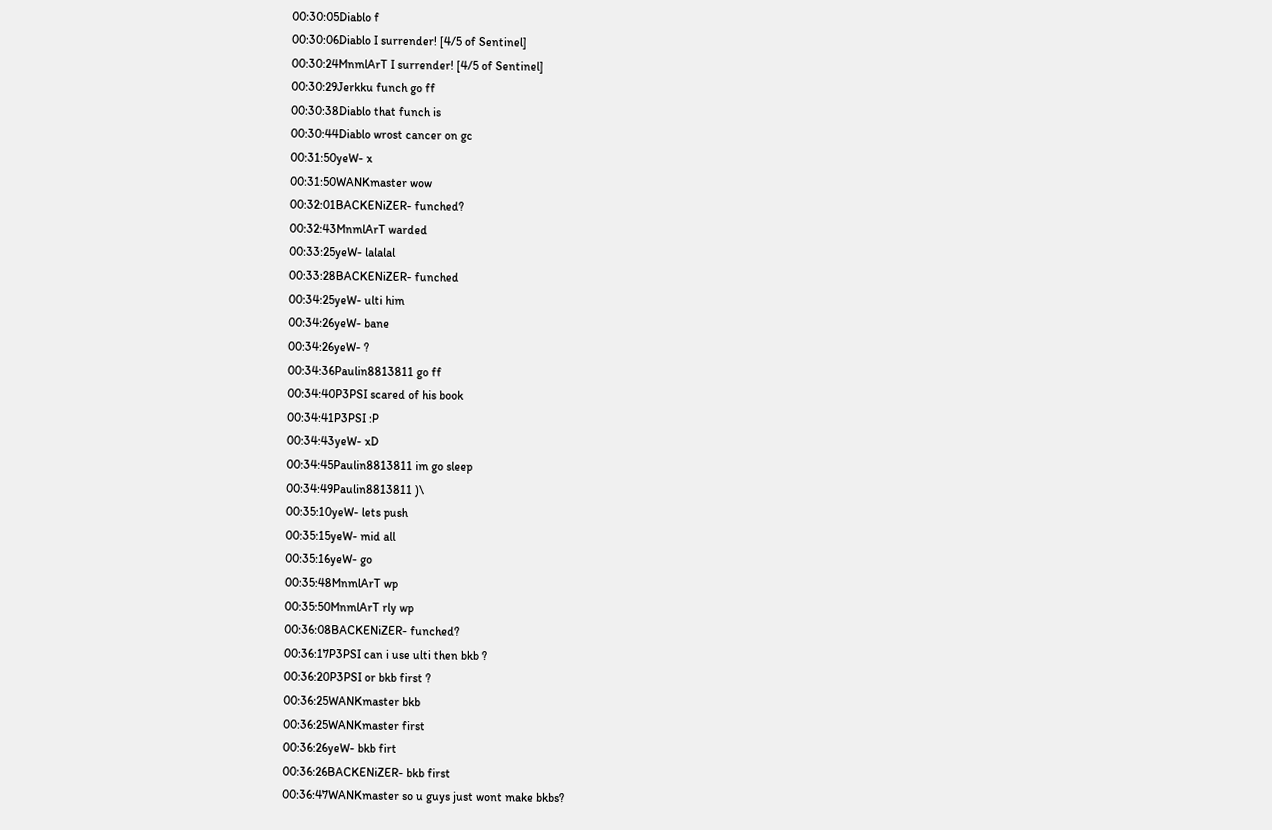00:30:05Diablo f
00:30:06Diablo I surrender! [4/5 of Sentinel]
00:30:24MnmlArT I surrender! [4/5 of Sentinel]
00:30:29Jerkku funch go ff
00:30:38Diablo that funch is
00:30:44Diablo wrost cancer on gc
00:31:50yeW- x
00:31:50WANKmaster wow
00:32:01BACKENiZER- funched?
00:32:43MnmlArT warded
00:33:25yeW- lalalal
00:33:28BACKENiZER- funched
00:34:25yeW- ulti him
00:34:26yeW- bane
00:34:26yeW- ?
00:34:36Paulin8813811 go ff
00:34:40P3PSI scared of his book
00:34:41P3PSI :P
00:34:43yeW- xD
00:34:45Paulin8813811 im go sleep
00:34:49Paulin8813811 )\
00:35:10yeW- lets push
00:35:15yeW- mid all
00:35:16yeW- go
00:35:48MnmlArT wp
00:35:50MnmlArT rly wp
00:36:08BACKENiZER- funched?
00:36:17P3PSI can i use ulti then bkb ?
00:36:20P3PSI or bkb first ?
00:36:25WANKmaster bkb
00:36:25WANKmaster first
00:36:26yeW- bkb firt
00:36:26BACKENiZER- bkb first
00:36:47WANKmaster so u guys just wont make bkbs?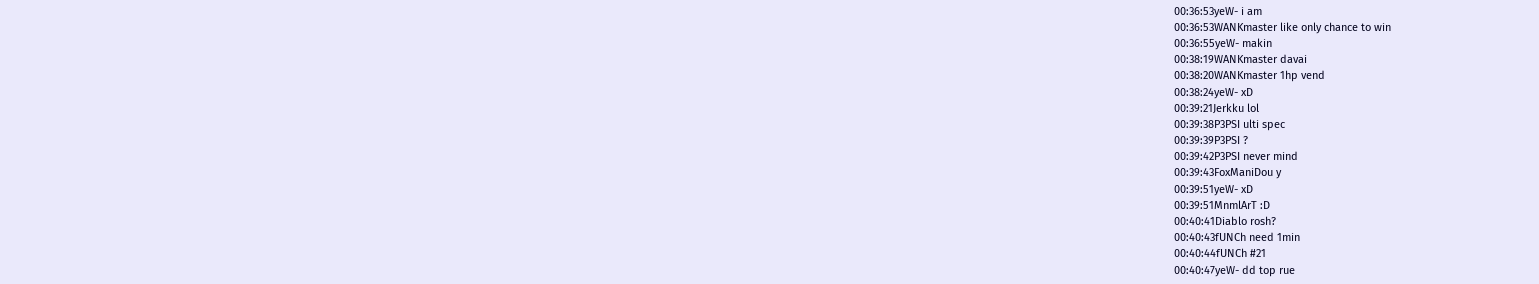00:36:53yeW- i am
00:36:53WANKmaster like only chance to win
00:36:55yeW- makin
00:38:19WANKmaster davai
00:38:20WANKmaster 1hp vend
00:38:24yeW- xD
00:39:21Jerkku lol
00:39:38P3PSI ulti spec
00:39:39P3PSI ?
00:39:42P3PSI never mind
00:39:43FoxManiDou y
00:39:51yeW- xD
00:39:51MnmlArT :D
00:40:41Diablo rosh?
00:40:43fUNCh need 1min
00:40:44fUNCh #21
00:40:47yeW- dd top rue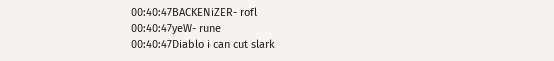00:40:47BACKENiZER- rofl
00:40:47yeW- rune
00:40:47Diablo i can cut slark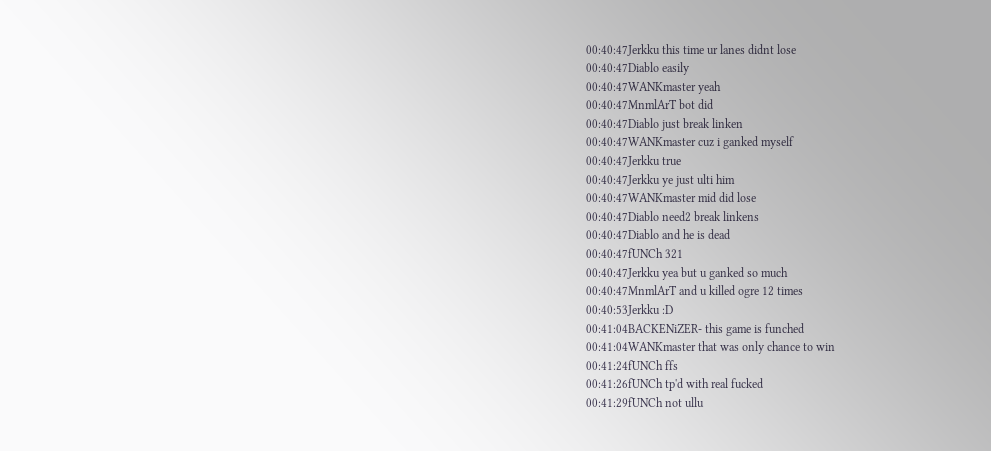00:40:47Jerkku this time ur lanes didnt lose
00:40:47Diablo easily
00:40:47WANKmaster yeah
00:40:47MnmlArT bot did
00:40:47Diablo just break linken
00:40:47WANKmaster cuz i ganked myself
00:40:47Jerkku true
00:40:47Jerkku ye just ulti him
00:40:47WANKmaster mid did lose
00:40:47Diablo need2 break linkens
00:40:47Diablo and he is dead
00:40:47fUNCh 321
00:40:47Jerkku yea but u ganked so much
00:40:47MnmlArT and u killed ogre 12 times
00:40:53Jerkku :D
00:41:04BACKENiZER- this game is funched
00:41:04WANKmaster that was only chance to win
00:41:24fUNCh ffs
00:41:26fUNCh tp'd with real fucked
00:41:29fUNCh not ullu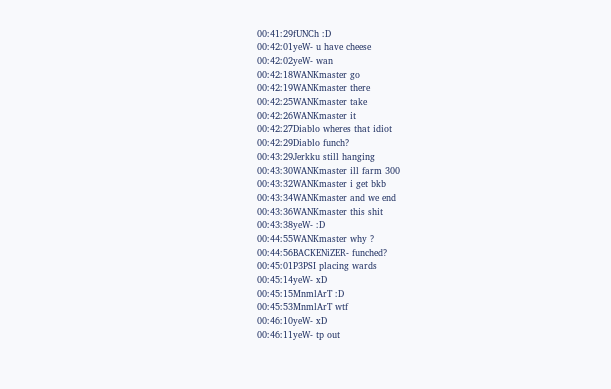00:41:29fUNCh :D
00:42:01yeW- u have cheese
00:42:02yeW- wan
00:42:18WANKmaster go
00:42:19WANKmaster there
00:42:25WANKmaster take
00:42:26WANKmaster it
00:42:27Diablo wheres that idiot
00:42:29Diablo funch?
00:43:29Jerkku still hanging
00:43:30WANKmaster ill farm 300
00:43:32WANKmaster i get bkb
00:43:34WANKmaster and we end
00:43:36WANKmaster this shit
00:43:38yeW- :D
00:44:55WANKmaster why ?
00:44:56BACKENiZER- funched?
00:45:01P3PSI placing wards
00:45:14yeW- xD
00:45:15MnmlArT :D
00:45:53MnmlArT wtf
00:46:10yeW- xD
00:46:11yeW- tp out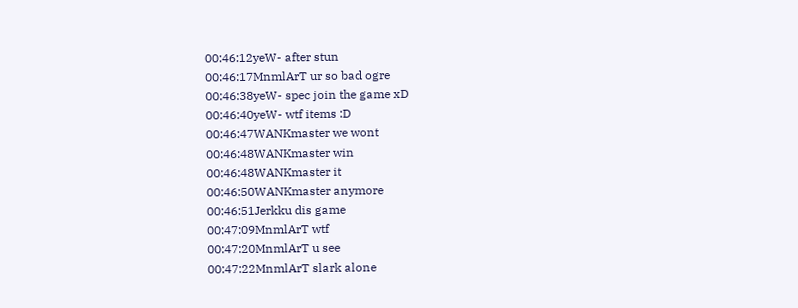00:46:12yeW- after stun
00:46:17MnmlArT ur so bad ogre
00:46:38yeW- spec join the game xD
00:46:40yeW- wtf items :D
00:46:47WANKmaster we wont
00:46:48WANKmaster win
00:46:48WANKmaster it
00:46:50WANKmaster anymore
00:46:51Jerkku dis game
00:47:09MnmlArT wtf
00:47:20MnmlArT u see
00:47:22MnmlArT slark alone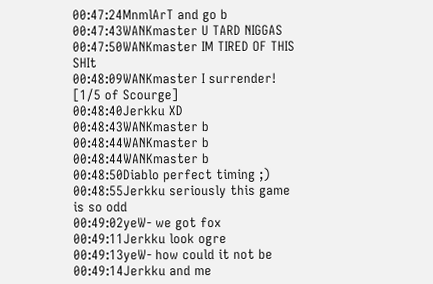00:47:24MnmlArT and go b
00:47:43WANKmaster U TARD NIGGAS
00:47:50WANKmaster IM TIRED OF THIS SHIt
00:48:09WANKmaster I surrender! [1/5 of Scourge]
00:48:40Jerkku XD
00:48:43WANKmaster b
00:48:44WANKmaster b
00:48:44WANKmaster b
00:48:50Diablo perfect timing ;)
00:48:55Jerkku seriously this game is so odd
00:49:02yeW- we got fox
00:49:11Jerkku look ogre
00:49:13yeW- how could it not be
00:49:14Jerkku and me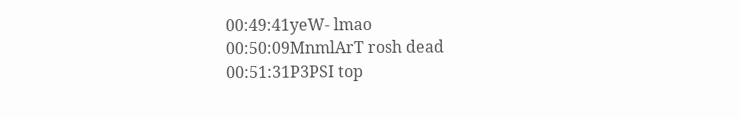00:49:41yeW- lmao
00:50:09MnmlArT rosh dead
00:51:31P3PSI top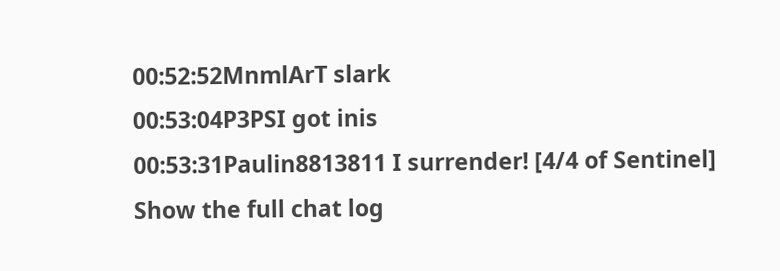00:52:52MnmlArT slark
00:53:04P3PSI got inis
00:53:31Paulin8813811 I surrender! [4/4 of Sentinel]
Show the full chat log